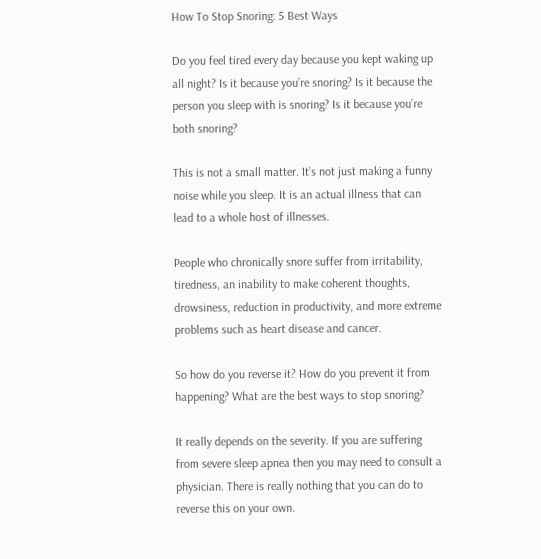How To Stop Snoring: 5 Best Ways

Do you feel tired every day because you kept waking up all night? Is it because you’re snoring? Is it because the person you sleep with is snoring? Is it because you’re both snoring?

This is not a small matter. It’s not just making a funny noise while you sleep. It is an actual illness that can lead to a whole host of illnesses.

People who chronically snore suffer from irritability, tiredness, an inability to make coherent thoughts, drowsiness, reduction in productivity, and more extreme problems such as heart disease and cancer.

So how do you reverse it? How do you prevent it from happening? What are the best ways to stop snoring?

It really depends on the severity. If you are suffering from severe sleep apnea then you may need to consult a physician. There is really nothing that you can do to reverse this on your own.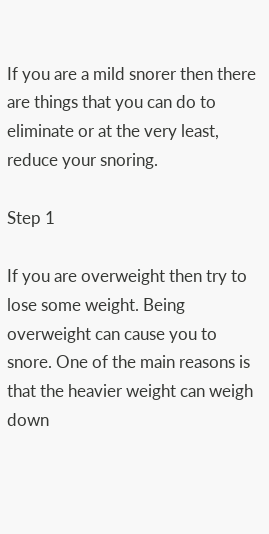If you are a mild snorer then there are things that you can do to eliminate or at the very least, reduce your snoring.

Step 1

If you are overweight then try to lose some weight. Being overweight can cause you to snore. One of the main reasons is that the heavier weight can weigh down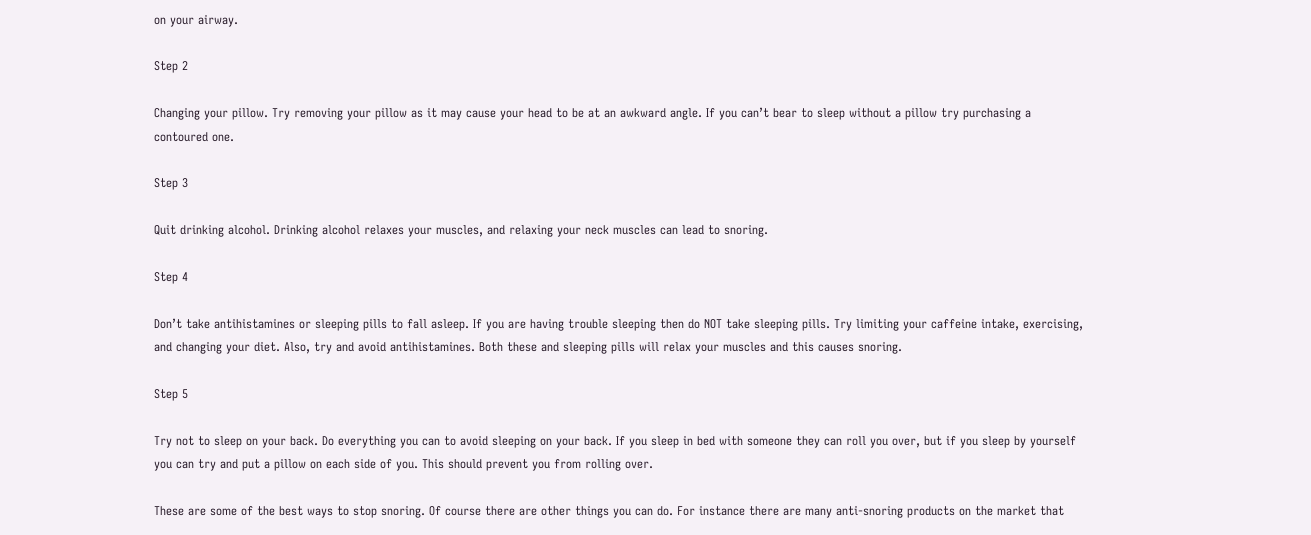on your airway.

Step 2

Changing your pillow. Try removing your pillow as it may cause your head to be at an awkward angle. If you can’t bear to sleep without a pillow try purchasing a contoured one.

Step 3

Quit drinking alcohol. Drinking alcohol relaxes your muscles, and relaxing your neck muscles can lead to snoring.

Step 4

Don’t take antihistamines or sleeping pills to fall asleep. If you are having trouble sleeping then do NOT take sleeping pills. Try limiting your caffeine intake, exercising, and changing your diet. Also, try and avoid antihistamines. Both these and sleeping pills will relax your muscles and this causes snoring.

Step 5

Try not to sleep on your back. Do everything you can to avoid sleeping on your back. If you sleep in bed with someone they can roll you over, but if you sleep by yourself you can try and put a pillow on each side of you. This should prevent you from rolling over.

These are some of the best ways to stop snoring. Of course there are other things you can do. For instance there are many anti-snoring products on the market that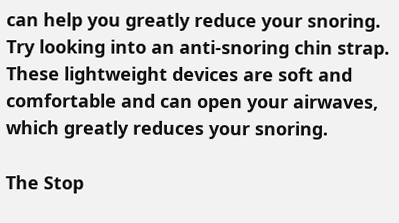can help you greatly reduce your snoring. Try looking into an anti-snoring chin strap. These lightweight devices are soft and comfortable and can open your airwaves, which greatly reduces your snoring.

The Stop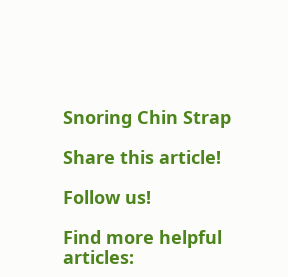Snoring Chin Strap

Share this article!

Follow us!

Find more helpful articles: